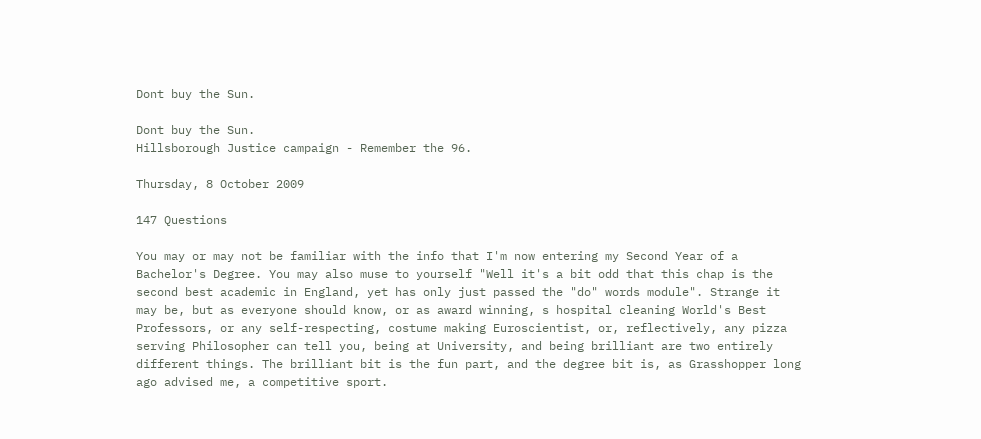Dont buy the Sun.

Dont buy the Sun.
Hillsborough Justice campaign - Remember the 96.

Thursday, 8 October 2009

147 Questions

You may or may not be familiar with the info that I'm now entering my Second Year of a Bachelor's Degree. You may also muse to yourself "Well it's a bit odd that this chap is the second best academic in England, yet has only just passed the "do" words module". Strange it may be, but as everyone should know, or as award winning, s hospital cleaning World's Best Professors, or any self-respecting, costume making Euroscientist, or, reflectively, any pizza serving Philosopher can tell you, being at University, and being brilliant are two entirely different things. The brilliant bit is the fun part, and the degree bit is, as Grasshopper long ago advised me, a competitive sport.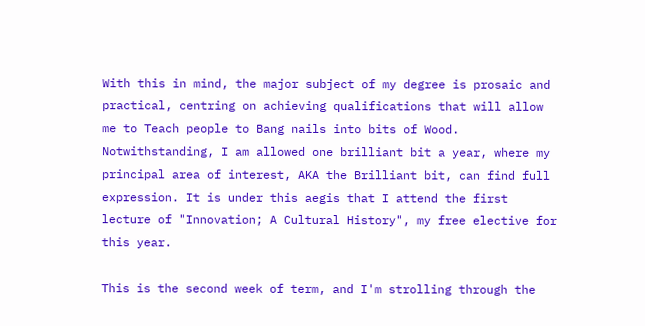With this in mind, the major subject of my degree is prosaic and practical, centring on achieving qualifications that will allow me to Teach people to Bang nails into bits of Wood. Notwithstanding, I am allowed one brilliant bit a year, where my principal area of interest, AKA the Brilliant bit, can find full expression. It is under this aegis that I attend the first lecture of "Innovation; A Cultural History", my free elective for this year.

This is the second week of term, and I'm strolling through the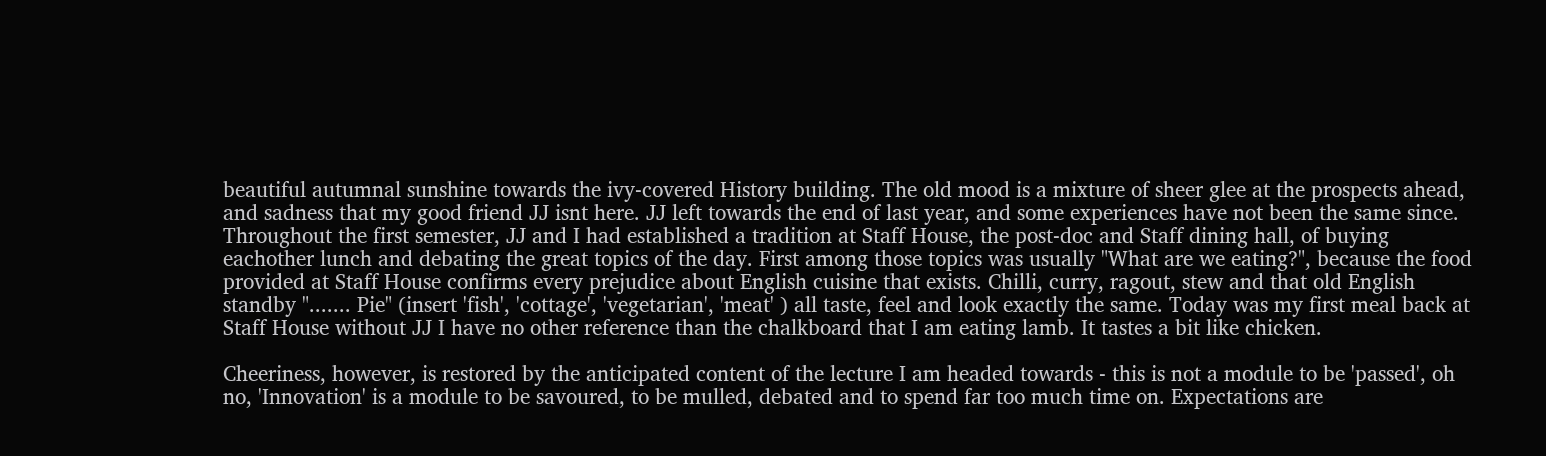beautiful autumnal sunshine towards the ivy-covered History building. The old mood is a mixture of sheer glee at the prospects ahead, and sadness that my good friend JJ isnt here. JJ left towards the end of last year, and some experiences have not been the same since. Throughout the first semester, JJ and I had established a tradition at Staff House, the post-doc and Staff dining hall, of buying eachother lunch and debating the great topics of the day. First among those topics was usually "What are we eating?", because the food provided at Staff House confirms every prejudice about English cuisine that exists. Chilli, curry, ragout, stew and that old English standby "....... Pie" (insert 'fish', 'cottage', 'vegetarian', 'meat' ) all taste, feel and look exactly the same. Today was my first meal back at Staff House without JJ I have no other reference than the chalkboard that I am eating lamb. It tastes a bit like chicken.

Cheeriness, however, is restored by the anticipated content of the lecture I am headed towards - this is not a module to be 'passed', oh no, 'Innovation' is a module to be savoured, to be mulled, debated and to spend far too much time on. Expectations are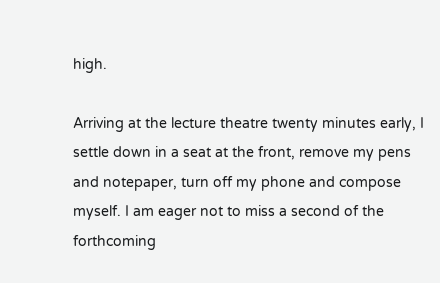high.

Arriving at the lecture theatre twenty minutes early, I settle down in a seat at the front, remove my pens and notepaper, turn off my phone and compose myself. I am eager not to miss a second of the forthcoming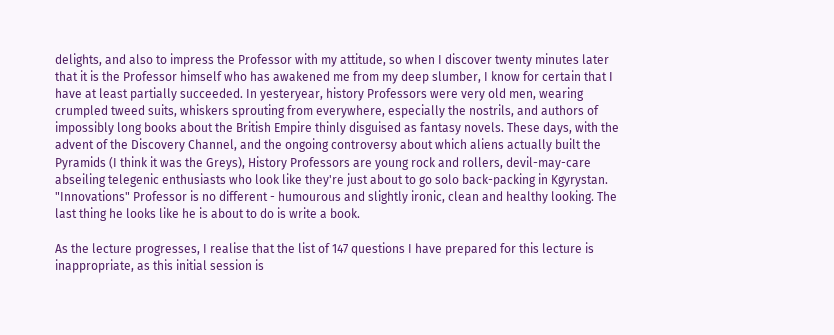delights, and also to impress the Professor with my attitude, so when I discover twenty minutes later that it is the Professor himself who has awakened me from my deep slumber, I know for certain that I have at least partially succeeded. In yesteryear, history Professors were very old men, wearing crumpled tweed suits, whiskers sprouting from everywhere, especially the nostrils, and authors of impossibly long books about the British Empire thinly disguised as fantasy novels. These days, with the advent of the Discovery Channel, and the ongoing controversy about which aliens actually built the Pyramids (I think it was the Greys), History Professors are young rock and rollers, devil-may-care abseiling telegenic enthusiasts who look like they're just about to go solo back-packing in Kgyrystan. "Innovations" Professor is no different - humourous and slightly ironic, clean and healthy looking. The last thing he looks like he is about to do is write a book.

As the lecture progresses, I realise that the list of 147 questions I have prepared for this lecture is inappropriate, as this initial session is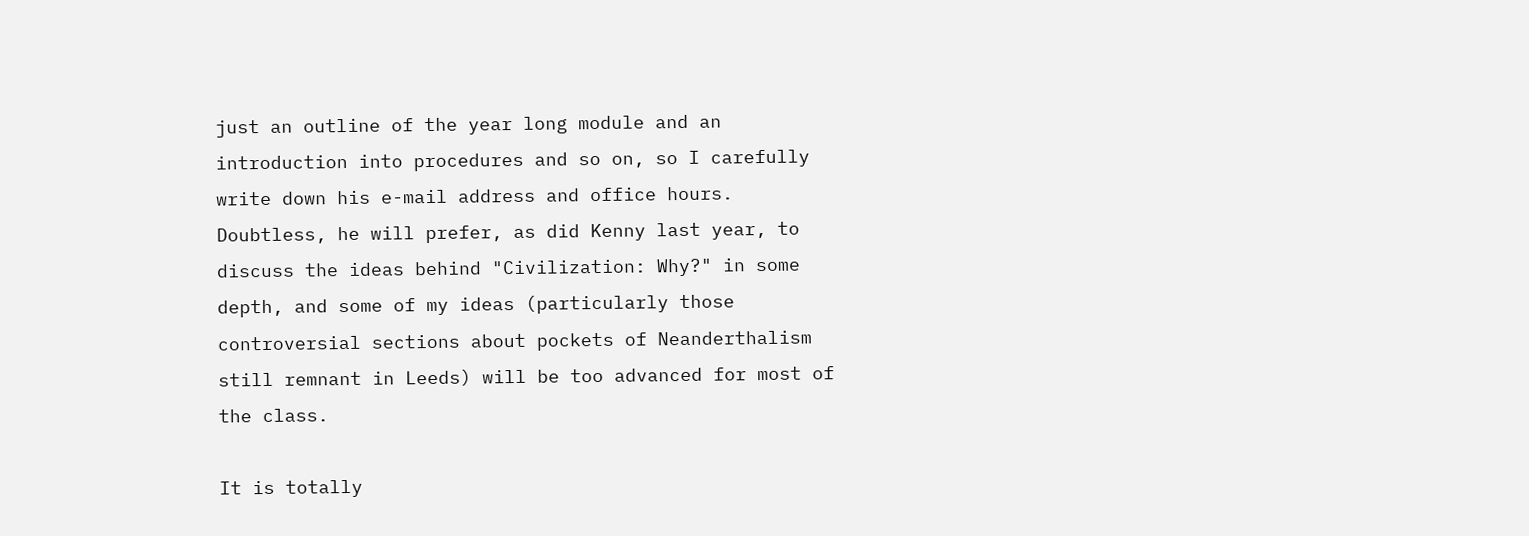just an outline of the year long module and an introduction into procedures and so on, so I carefully write down his e-mail address and office hours. Doubtless, he will prefer, as did Kenny last year, to discuss the ideas behind "Civilization: Why?" in some depth, and some of my ideas (particularly those controversial sections about pockets of Neanderthalism still remnant in Leeds) will be too advanced for most of the class.

It is totally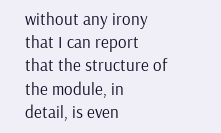without any irony that I can report that the structure of the module, in detail, is even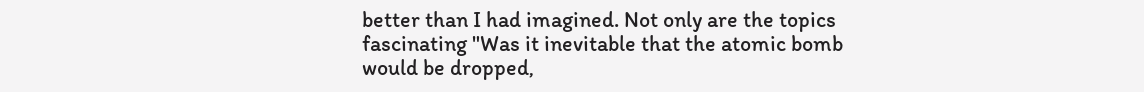better than I had imagined. Not only are the topics fascinating "Was it inevitable that the atomic bomb would be dropped,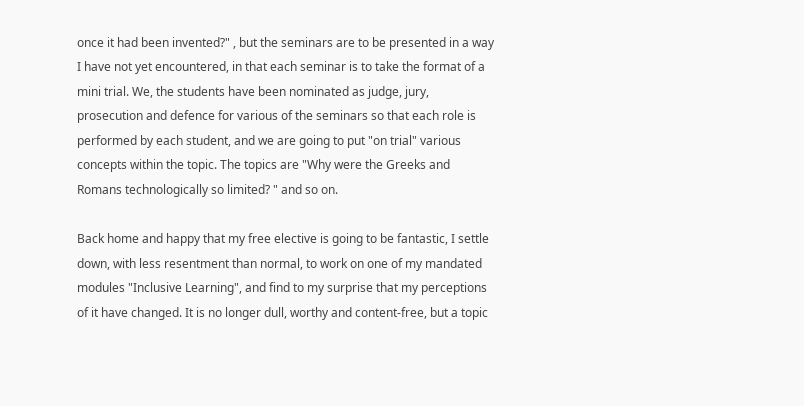once it had been invented?" , but the seminars are to be presented in a way I have not yet encountered, in that each seminar is to take the format of a mini trial. We, the students have been nominated as judge, jury, prosecution and defence for various of the seminars so that each role is performed by each student, and we are going to put "on trial" various concepts within the topic. The topics are "Why were the Greeks and Romans technologically so limited? " and so on.

Back home and happy that my free elective is going to be fantastic, I settle down, with less resentment than normal, to work on one of my mandated modules "Inclusive Learning", and find to my surprise that my perceptions of it have changed. It is no longer dull, worthy and content-free, but a topic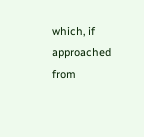which, if approached from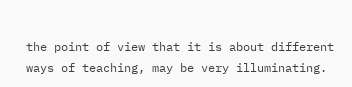the point of view that it is about different ways of teaching, may be very illuminating.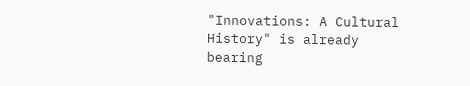"Innovations: A Cultural History" is already bearing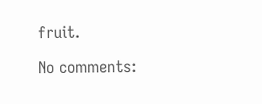fruit.

No comments: